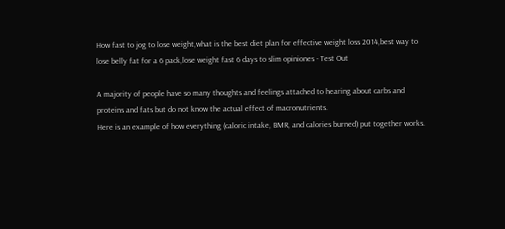How fast to jog to lose weight,what is the best diet plan for effective weight loss 2014,best way to lose belly fat for a 6 pack,lose weight fast 6 days to slim opiniones - Test Out

A majority of people have so many thoughts and feelings attached to hearing about carbs and proteins and fats but do not know the actual effect of macronutrients.
Here is an example of how everything (caloric intake, BMR, and calories burned) put together works.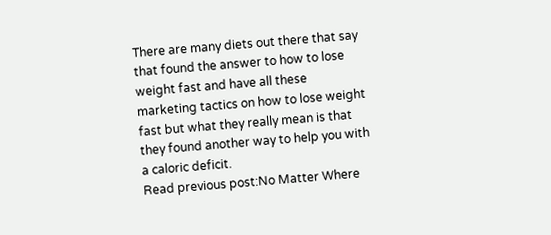There are many diets out there that say that found the answer to how to lose weight fast and have all these marketing tactics on how to lose weight fast but what they really mean is that they found another way to help you with a caloric deficit.
Read previous post:No Matter Where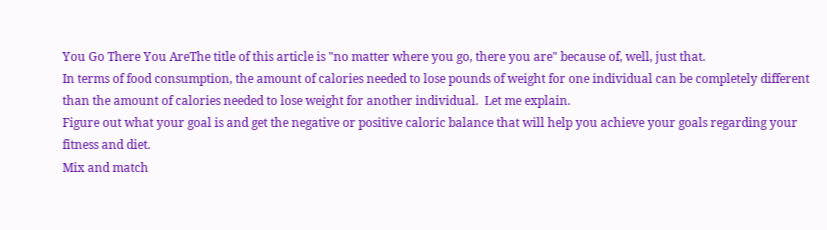You Go There You AreThe title of this article is "no matter where you go, there you are" because of, well, just that.
In terms of food consumption, the amount of calories needed to lose pounds of weight for one individual can be completely different than the amount of calories needed to lose weight for another individual.  Let me explain.
Figure out what your goal is and get the negative or positive caloric balance that will help you achieve your goals regarding your fitness and diet.
Mix and match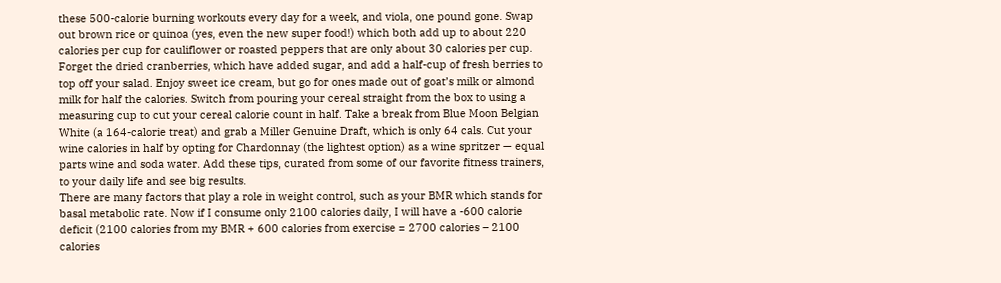these 500-calorie burning workouts every day for a week, and viola, one pound gone. Swap out brown rice or quinoa (yes, even the new super food!) which both add up to about 220 calories per cup for cauliflower or roasted peppers that are only about 30 calories per cup. Forget the dried cranberries, which have added sugar, and add a half-cup of fresh berries to top off your salad. Enjoy sweet ice cream, but go for ones made out of goat’s milk or almond milk for half the calories. Switch from pouring your cereal straight from the box to using a measuring cup to cut your cereal calorie count in half. Take a break from Blue Moon Belgian White (a 164-calorie treat) and grab a Miller Genuine Draft, which is only 64 cals. Cut your wine calories in half by opting for Chardonnay (the lightest option) as a wine spritzer — equal parts wine and soda water. Add these tips, curated from some of our favorite fitness trainers, to your daily life and see big results.
There are many factors that play a role in weight control, such as your BMR which stands for basal metabolic rate. Now if I consume only 2100 calories daily, I will have a -600 calorie deficit (2100 calories from my BMR + 600 calories from exercise = 2700 calories – 2100 calories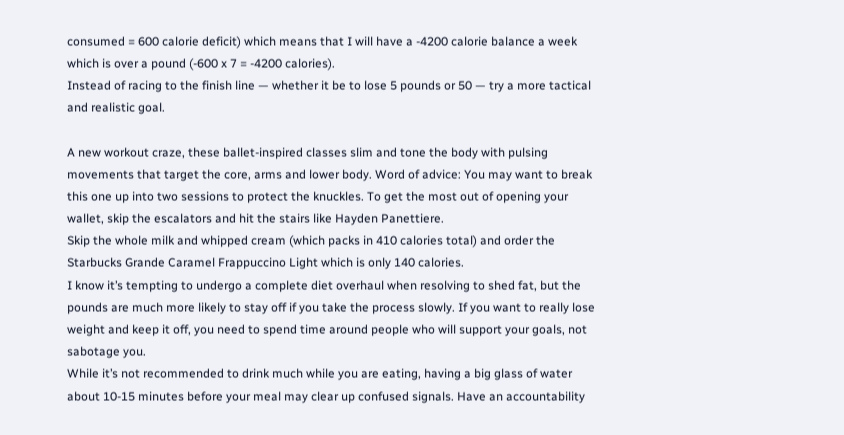consumed = 600 calorie deficit) which means that I will have a -4200 calorie balance a week which is over a pound (-600 x 7 = -4200 calories).
Instead of racing to the finish line — whether it be to lose 5 pounds or 50 — try a more tactical and realistic goal.

A new workout craze, these ballet-inspired classes slim and tone the body with pulsing movements that target the core, arms and lower body. Word of advice: You may want to break this one up into two sessions to protect the knuckles. To get the most out of opening your wallet, skip the escalators and hit the stairs like Hayden Panettiere.
Skip the whole milk and whipped cream (which packs in 410 calories total) and order the Starbucks Grande Caramel Frappuccino Light which is only 140 calories.
I know it’s tempting to undergo a complete diet overhaul when resolving to shed fat, but the pounds are much more likely to stay off if you take the process slowly. If you want to really lose weight and keep it off, you need to spend time around people who will support your goals, not sabotage you.
While it’s not recommended to drink much while you are eating, having a big glass of water about 10-15 minutes before your meal may clear up confused signals. Have an accountability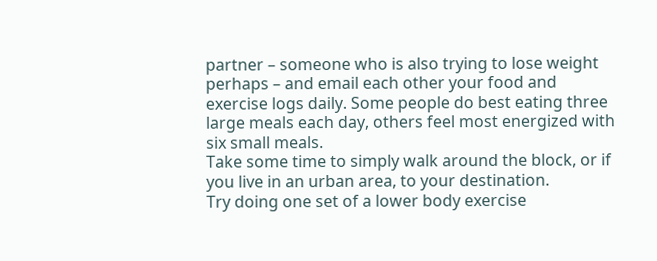partner – someone who is also trying to lose weight perhaps – and email each other your food and exercise logs daily. Some people do best eating three large meals each day, others feel most energized with six small meals.
Take some time to simply walk around the block, or if you live in an urban area, to your destination.
Try doing one set of a lower body exercise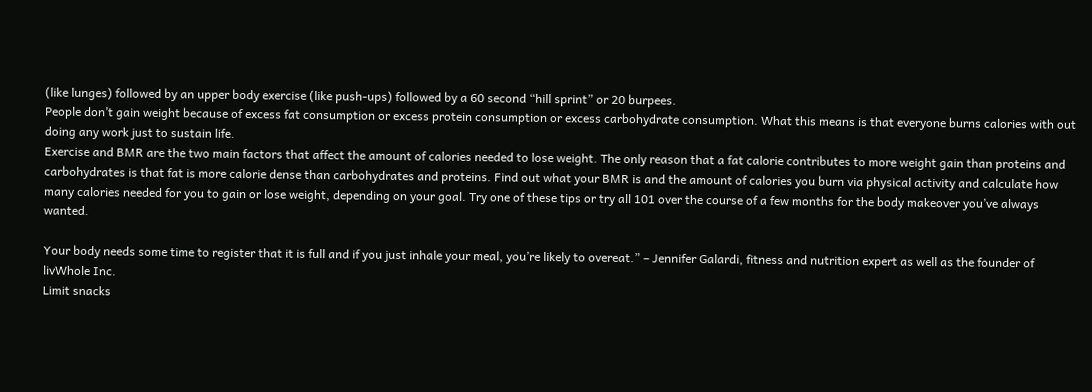(like lunges) followed by an upper body exercise (like push-ups) followed by a 60 second “hill sprint” or 20 burpees.
People don’t gain weight because of excess fat consumption or excess protein consumption or excess carbohydrate consumption. What this means is that everyone burns calories with out doing any work just to sustain life.
Exercise and BMR are the two main factors that affect the amount of calories needed to lose weight. The only reason that a fat calorie contributes to more weight gain than proteins and carbohydrates is that fat is more calorie dense than carbohydrates and proteins. Find out what your BMR is and the amount of calories you burn via physical activity and calculate how many calories needed for you to gain or lose weight, depending on your goal. Try one of these tips or try all 101 over the course of a few months for the body makeover you’ve always wanted.

Your body needs some time to register that it is full and if you just inhale your meal, you’re likely to overeat.” – Jennifer Galardi, fitness and nutrition expert as well as the founder of livWhole Inc.
Limit snacks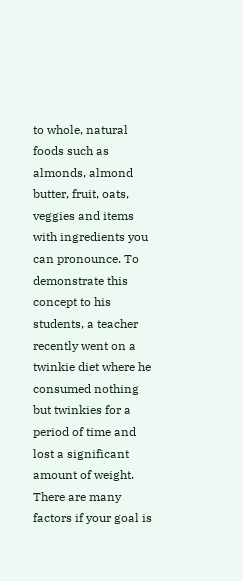to whole, natural foods such as almonds, almond butter, fruit, oats, veggies and items with ingredients you can pronounce. To demonstrate this concept to his students, a teacher recently went on a twinkie diet where he consumed nothing but twinkies for a period of time and lost a significant amount of weight. There are many factors if your goal is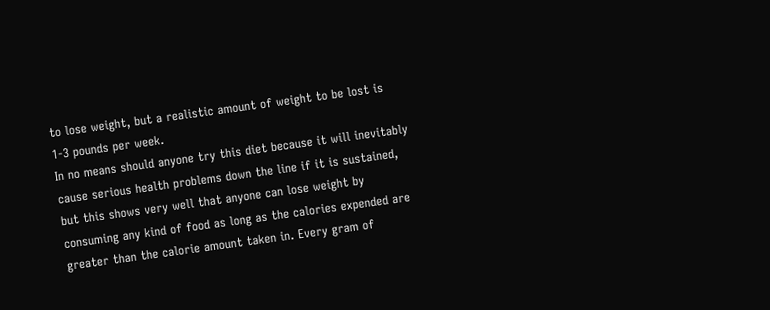to lose weight, but a realistic amount of weight to be lost is 1-3 pounds per week.
In no means should anyone try this diet because it will inevitably cause serious health problems down the line if it is sustained, but this shows very well that anyone can lose weight by consuming any kind of food as long as the calories expended are greater than the calorie amount taken in. Every gram of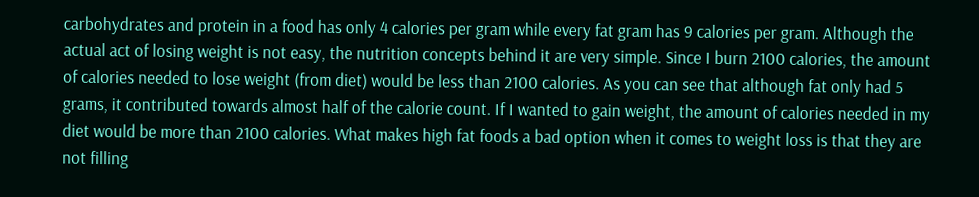carbohydrates and protein in a food has only 4 calories per gram while every fat gram has 9 calories per gram. Although the actual act of losing weight is not easy, the nutrition concepts behind it are very simple. Since I burn 2100 calories, the amount of calories needed to lose weight (from diet) would be less than 2100 calories. As you can see that although fat only had 5 grams, it contributed towards almost half of the calorie count. If I wanted to gain weight, the amount of calories needed in my diet would be more than 2100 calories. What makes high fat foods a bad option when it comes to weight loss is that they are not filling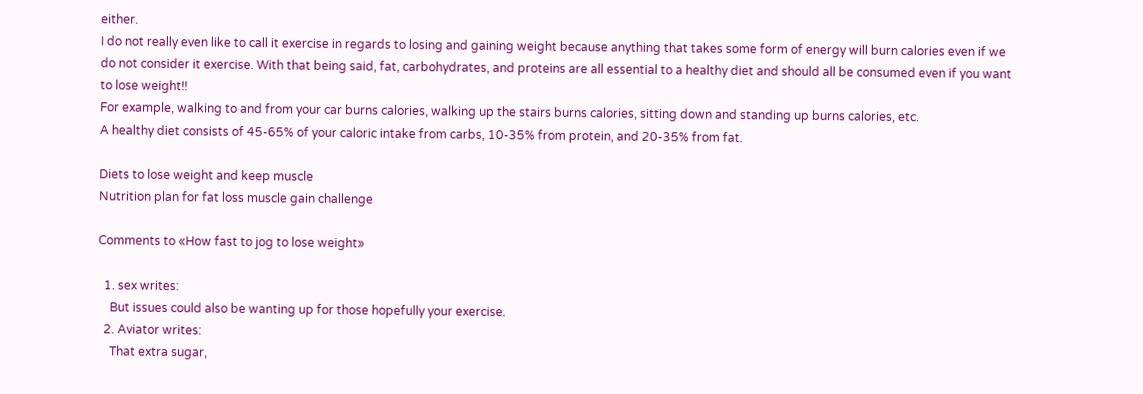either.
I do not really even like to call it exercise in regards to losing and gaining weight because anything that takes some form of energy will burn calories even if we do not consider it exercise. With that being said, fat, carbohydrates, and proteins are all essential to a healthy diet and should all be consumed even if you want to lose weight!!
For example, walking to and from your car burns calories, walking up the stairs burns calories, sitting down and standing up burns calories, etc.
A healthy diet consists of 45-65% of your caloric intake from carbs, 10-35% from protein, and 20-35% from fat.

Diets to lose weight and keep muscle
Nutrition plan for fat loss muscle gain challenge

Comments to «How fast to jog to lose weight»

  1. sex writes:
    But issues could also be wanting up for those hopefully your exercise.
  2. Aviator writes:
    That extra sugar,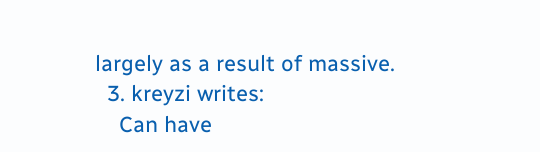largely as a result of massive.
  3. kreyzi writes:
    Can have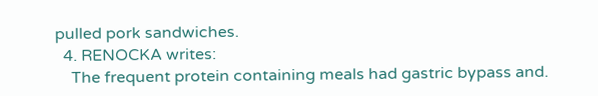pulled pork sandwiches.
  4. RENOCKA writes:
    The frequent protein containing meals had gastric bypass and.